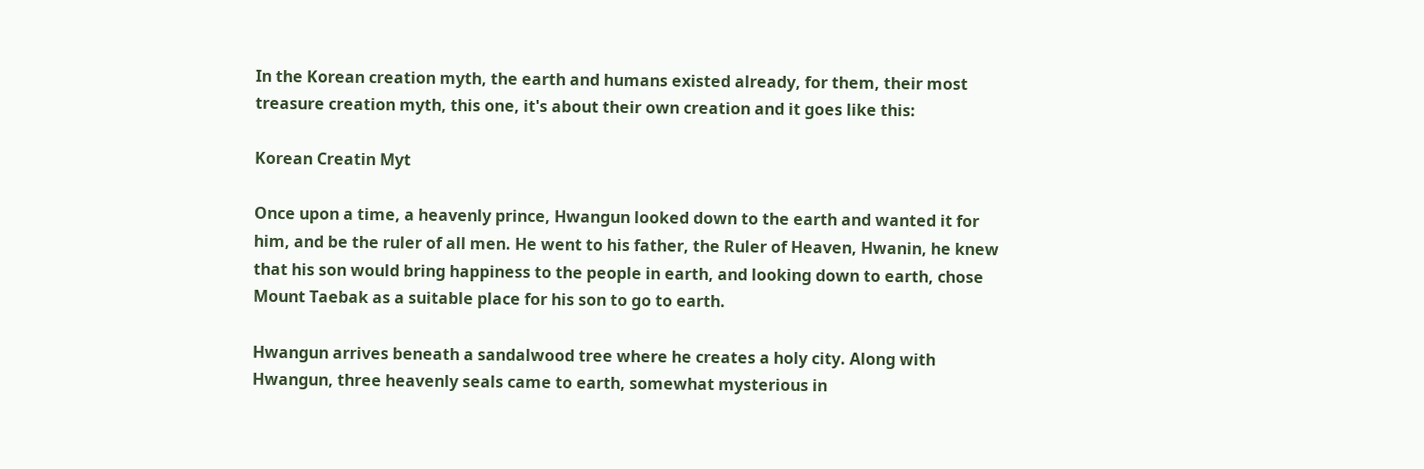In the Korean creation myth, the earth and humans existed already, for them, their most treasure creation myth, this one, it's about their own creation and it goes like this:

Korean Creatin Myt

Once upon a time, a heavenly prince, Hwangun looked down to the earth and wanted it for him, and be the ruler of all men. He went to his father, the Ruler of Heaven, Hwanin, he knew that his son would bring happiness to the people in earth, and looking down to earth, chose Mount Taebak as a suitable place for his son to go to earth.

Hwangun arrives beneath a sandalwood tree where he creates a holy city. Along with Hwangun, three heavenly seals came to earth, somewhat mysterious in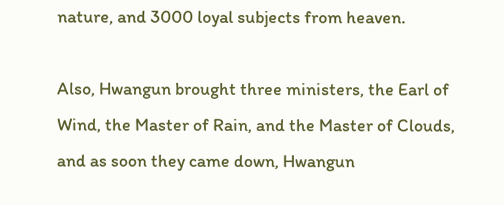nature, and 3000 loyal subjects from heaven.

Also, Hwangun brought three ministers, the Earl of Wind, the Master of Rain, and the Master of Clouds, and as soon they came down, Hwangun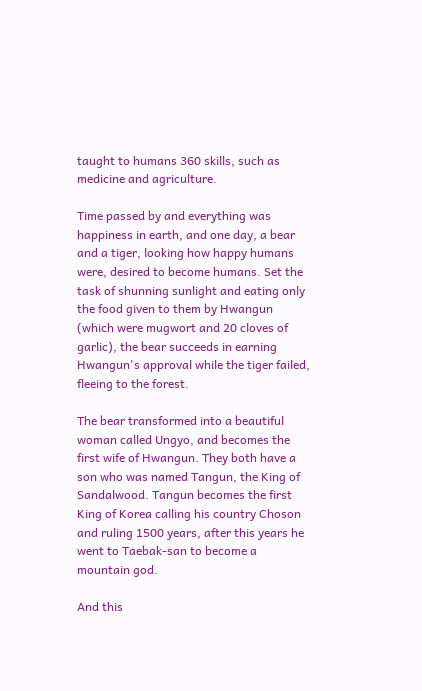taught to humans 360 skills, such as medicine and agriculture.

Time passed by and everything was happiness in earth, and one day, a bear and a tiger, looking how happy humans were, desired to become humans. Set the task of shunning sunlight and eating only the food given to them by Hwangun (which were mugwort and 20 cloves of garlic), the bear succeeds in earning Hwangun's approval while the tiger failed, fleeing to the forest.

The bear transformed into a beautiful woman called Ungyo, and becomes the first wife of Hwangun. They both have a son who was named Tangun, the King of Sandalwood. Tangun becomes the first King of Korea calling his country Choson and ruling 1500 years, after this years he went to Taebak-san to become a mountain god.

And this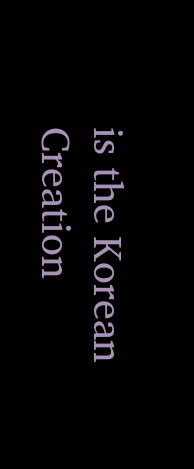is the Korean Creation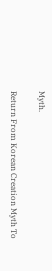Myth.

Return From Korean Creation Myth To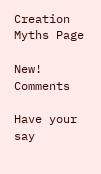Creation Myths Page

New! Comments

Have your say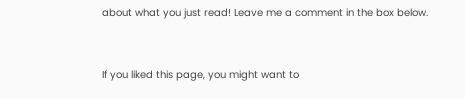about what you just read! Leave me a comment in the box below.


If you liked this page, you might want to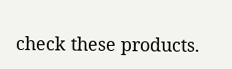check these products.